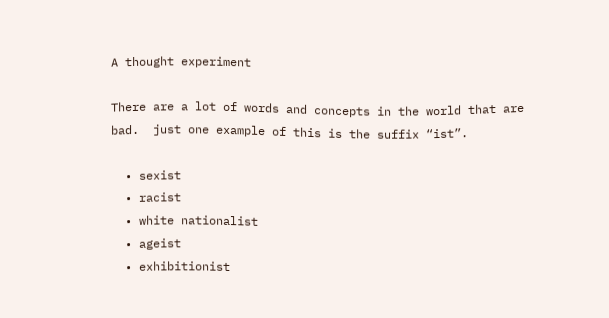A thought experiment

There are a lot of words and concepts in the world that are bad.  just one example of this is the suffix “ist”.

  • sexist
  • racist
  • white nationalist
  • ageist
  • exhibitionist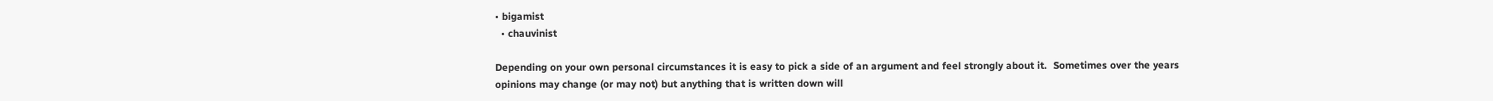• bigamist
  • chauvinist

Depending on your own personal circumstances it is easy to pick a side of an argument and feel strongly about it.  Sometimes over the years opinions may change (or may not) but anything that is written down will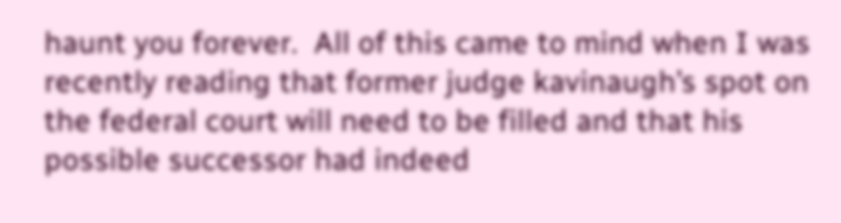haunt you forever.  All of this came to mind when I was recently reading that former judge kavinaugh’s spot on the federal court will need to be filled and that his possible successor had indeed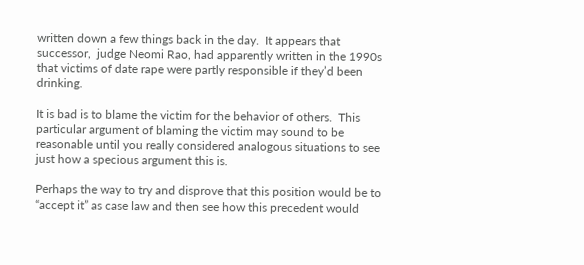written down a few things back in the day.  It appears that successor,  judge Neomi Rao, had apparently written in the 1990s that victims of date rape were partly responsible if they’d been drinking.

It is bad is to blame the victim for the behavior of others.  This particular argument of blaming the victim may sound to be reasonable until you really considered analogous situations to see just how a specious argument this is.

Perhaps the way to try and disprove that this position would be to “accept it” as case law and then see how this precedent would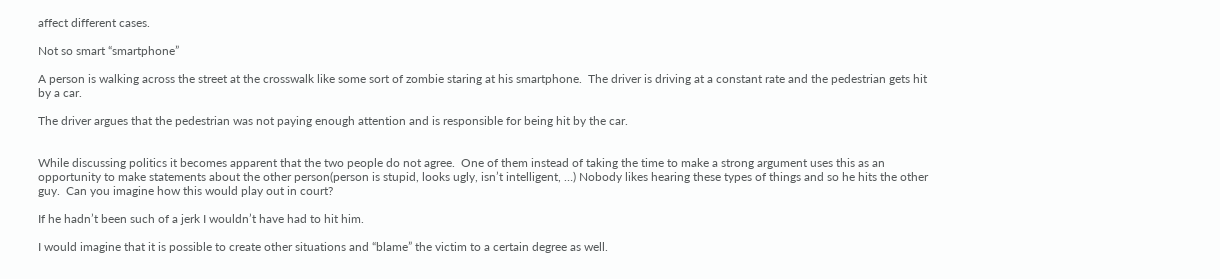affect different cases.

Not so smart “smartphone”

A person is walking across the street at the crosswalk like some sort of zombie staring at his smartphone.  The driver is driving at a constant rate and the pedestrian gets hit by a car.

The driver argues that the pedestrian was not paying enough attention and is responsible for being hit by the car.


While discussing politics it becomes apparent that the two people do not agree.  One of them instead of taking the time to make a strong argument uses this as an opportunity to make statements about the other person(person is stupid, looks ugly, isn’t intelligent, …) Nobody likes hearing these types of things and so he hits the other guy.  Can you imagine how this would play out in court?

If he hadn’t been such of a jerk I wouldn’t have had to hit him.

I would imagine that it is possible to create other situations and “blame” the victim to a certain degree as well.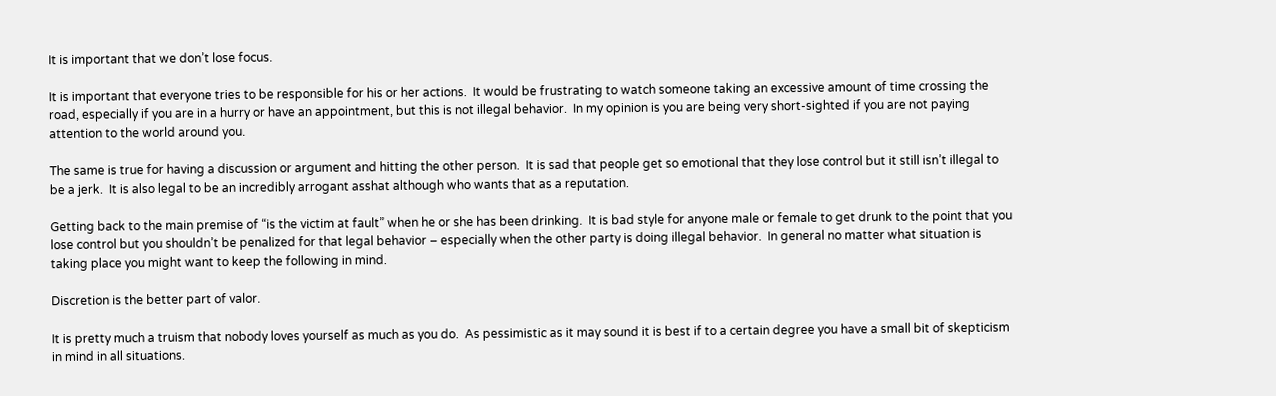It is important that we don’t lose focus.

It is important that everyone tries to be responsible for his or her actions.  It would be frustrating to watch someone taking an excessive amount of time crossing the road, especially if you are in a hurry or have an appointment, but this is not illegal behavior.  In my opinion is you are being very short-sighted if you are not paying attention to the world around you.

The same is true for having a discussion or argument and hitting the other person.  It is sad that people get so emotional that they lose control but it still isn’t illegal to be a jerk.  It is also legal to be an incredibly arrogant asshat although who wants that as a reputation.

Getting back to the main premise of “is the victim at fault” when he or she has been drinking.  It is bad style for anyone male or female to get drunk to the point that you lose control but you shouldn’t be penalized for that legal behavior – especially when the other party is doing illegal behavior.  In general no matter what situation is taking place you might want to keep the following in mind.

Discretion is the better part of valor.

It is pretty much a truism that nobody loves yourself as much as you do.  As pessimistic as it may sound it is best if to a certain degree you have a small bit of skepticism in mind in all situations.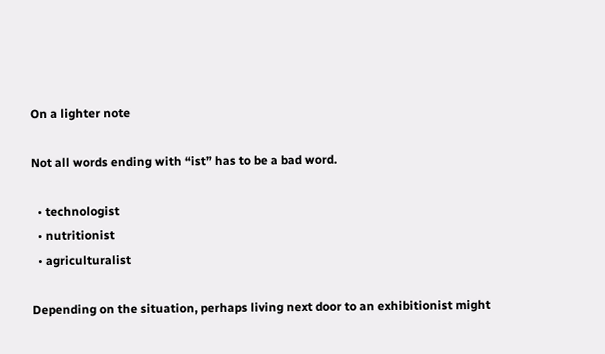On a lighter note

Not all words ending with “ist” has to be a bad word.

  • technologist
  • nutritionist
  • agriculturalist

Depending on the situation, perhaps living next door to an exhibitionist might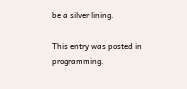be a silver lining.

This entry was posted in programming.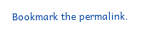Bookmark the permalink.